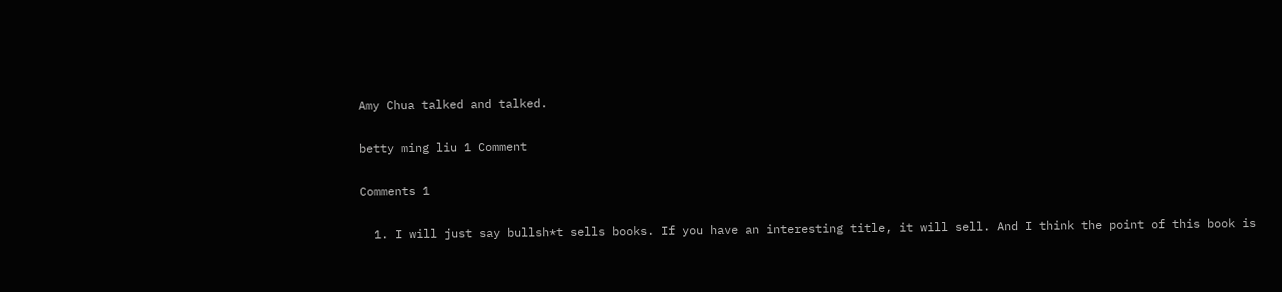Amy Chua talked and talked.

betty ming liu 1 Comment

Comments 1

  1. I will just say bullsh*t sells books. If you have an interesting title, it will sell. And I think the point of this book is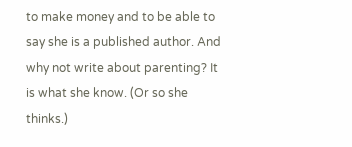to make money and to be able to say she is a published author. And why not write about parenting? It is what she know. (Or so she thinks.)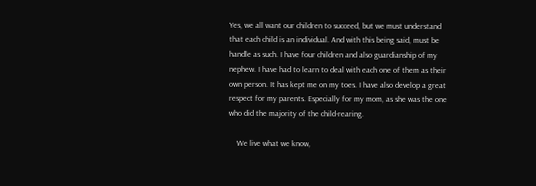Yes, we all want our children to succeed, but we must understand that each child is an individual. And with this being said, must be handle as such. I have four children and also guardianship of my nephew. I have had to learn to deal with each one of them as their own person. It has kept me on my toes. I have also develop a great respect for my parents. Especially for my mom, as she was the one who did the majority of the child-rearing.

    We live what we know,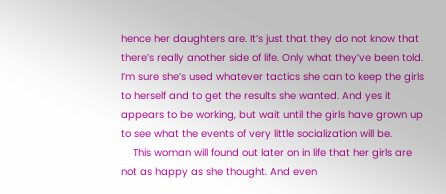hence her daughters are. It’s just that they do not know that there’s really another side of life. Only what they’ve been told. I’m sure she’s used whatever tactics she can to keep the girls to herself and to get the results she wanted. And yes it appears to be working, but wait until the girls have grown up to see what the events of very little socialization will be.
    This woman will found out later on in life that her girls are not as happy as she thought. And even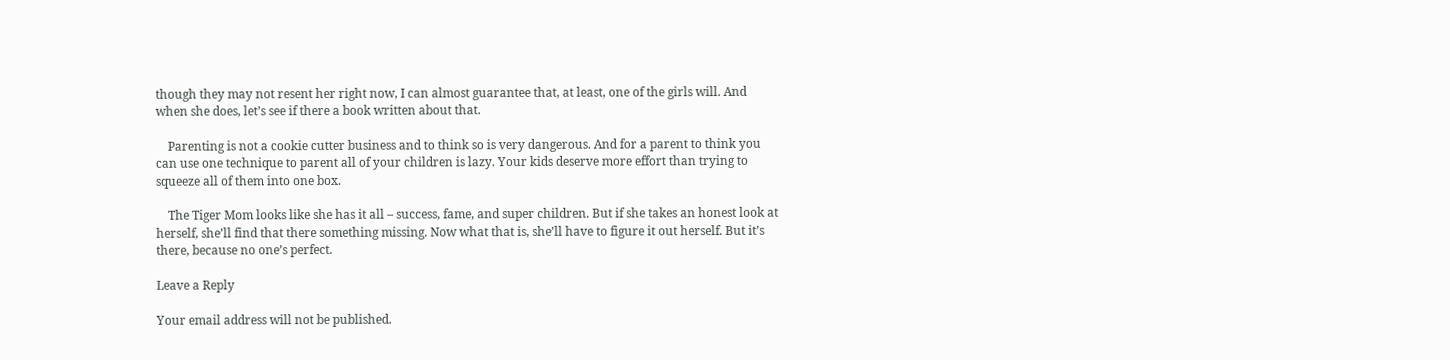though they may not resent her right now, I can almost guarantee that, at least, one of the girls will. And when she does, let’s see if there a book written about that.

    Parenting is not a cookie cutter business and to think so is very dangerous. And for a parent to think you can use one technique to parent all of your children is lazy. Your kids deserve more effort than trying to squeeze all of them into one box.

    The Tiger Mom looks like she has it all – success, fame, and super children. But if she takes an honest look at herself, she’ll find that there something missing. Now what that is, she’ll have to figure it out herself. But it’s there, because no one’s perfect.

Leave a Reply

Your email address will not be published.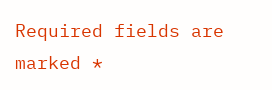Required fields are marked *